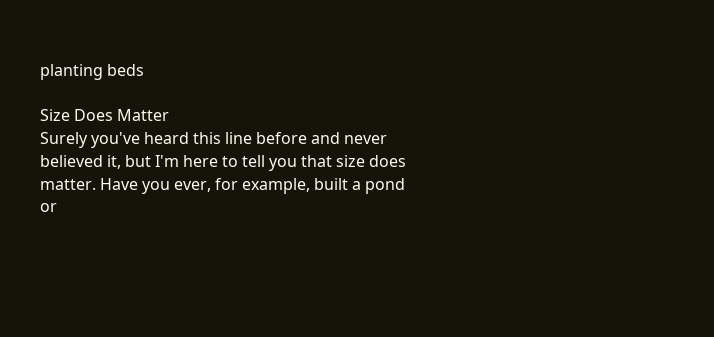planting beds

Size Does Matter
Surely you've heard this line before and never believed it, but I'm here to tell you that size does matter. Have you ever, for example, built a pond or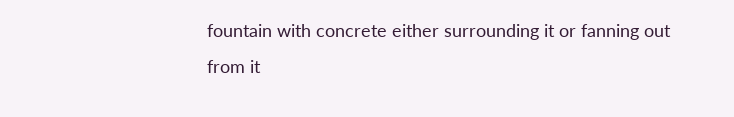fountain with concrete either surrounding it or fanning out from it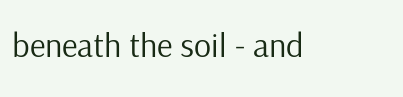beneath the soil - and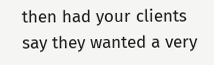then had your clients say they wanted a very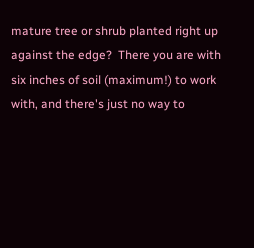mature tree or shrub planted right up against the edge?  There you are with six inches of soil (maximum!) to work with, and there's just no way to